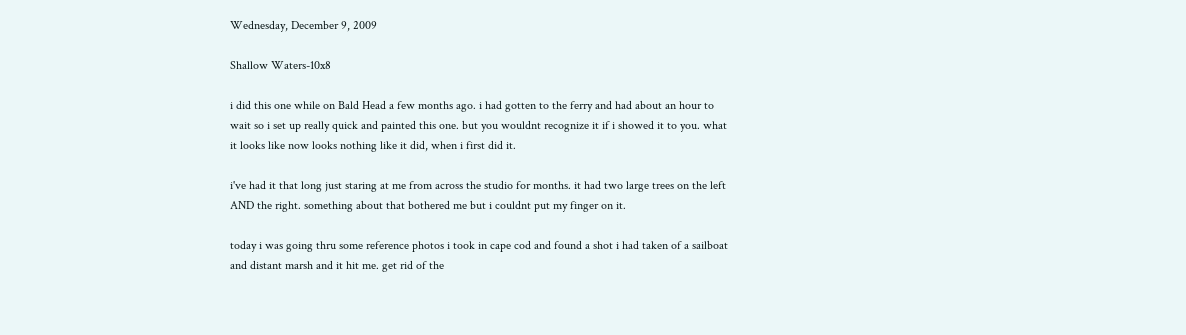Wednesday, December 9, 2009

Shallow Waters-10x8

i did this one while on Bald Head a few months ago. i had gotten to the ferry and had about an hour to wait so i set up really quick and painted this one. but you wouldnt recognize it if i showed it to you. what it looks like now looks nothing like it did, when i first did it.

i've had it that long just staring at me from across the studio for months. it had two large trees on the left AND the right. something about that bothered me but i couldnt put my finger on it.

today i was going thru some reference photos i took in cape cod and found a shot i had taken of a sailboat and distant marsh and it hit me. get rid of the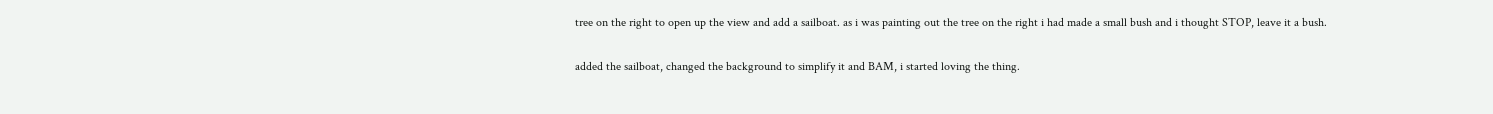tree on the right to open up the view and add a sailboat. as i was painting out the tree on the right i had made a small bush and i thought STOP, leave it a bush.

added the sailboat, changed the background to simplify it and BAM, i started loving the thing.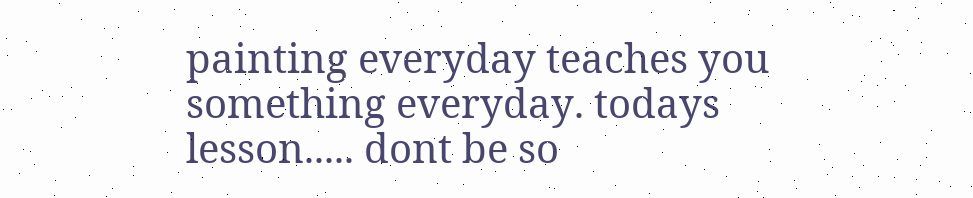painting everyday teaches you something everyday. todays lesson..... dont be so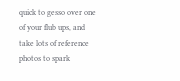quick to gesso over one of your flub ups, and take lots of reference photos to spark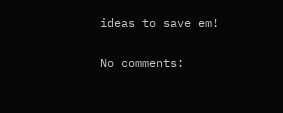ideas to save em!

No comments: